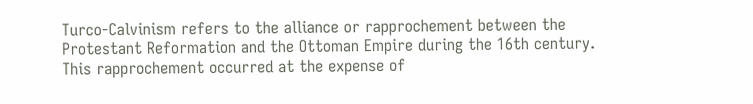Turco-Calvinism refers to the alliance or rapprochement between the Protestant Reformation and the Ottoman Empire during the 16th century. This rapprochement occurred at the expense of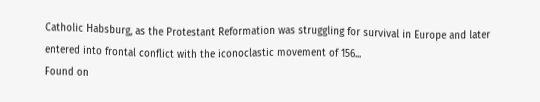Catholic Habsburg, as the Protestant Reformation was struggling for survival in Europe and later entered into frontal conflict with the iconoclastic movement of 156...
Found on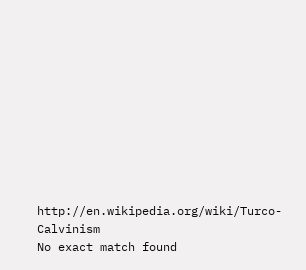http://en.wikipedia.org/wiki/Turco-Calvinism
No exact match found